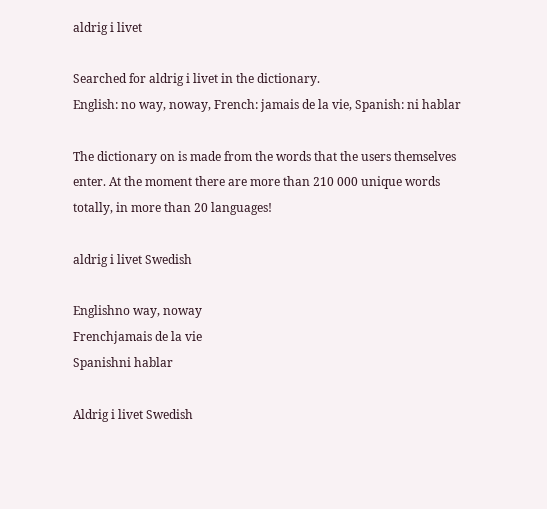aldrig i livet

Searched for aldrig i livet in the dictionary.
English: no way, noway, French: jamais de la vie, Spanish: ni hablar

The dictionary on is made from the words that the users themselves enter. At the moment there are more than 210 000 unique words totally, in more than 20 languages!

aldrig i livet Swedish

Englishno way, noway
Frenchjamais de la vie
Spanishni hablar

Aldrig i livet Swedish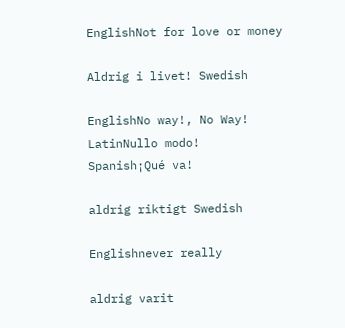EnglishNot for love or money

Aldrig i livet! Swedish

EnglishNo way!, No Way!
LatinNullo modo!
Spanish¡Qué va!

aldrig riktigt Swedish

Englishnever really

aldrig varit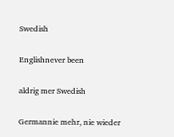Swedish

Englishnever been

aldrig mer Swedish

Germannie mehr, nie wieder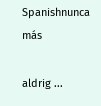Spanishnunca más

aldrig ...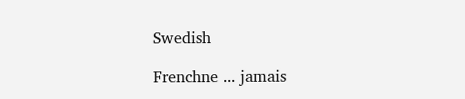Swedish

Frenchne ... jamais